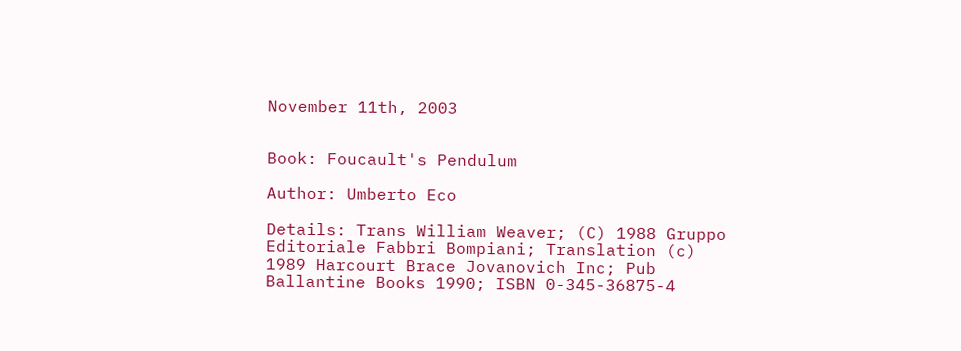November 11th, 2003


Book: Foucault's Pendulum

Author: Umberto Eco

Details: Trans William Weaver; (C) 1988 Gruppo Editoriale Fabbri Bompiani; Translation (c) 1989 Harcourt Brace Jovanovich Inc; Pub Ballantine Books 1990; ISBN 0-345-36875-4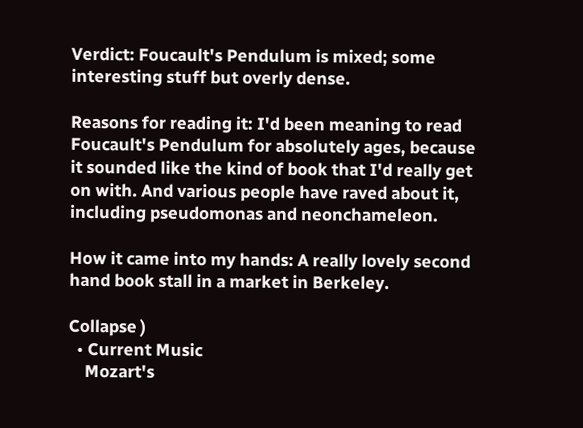Verdict: Foucault's Pendulum is mixed; some interesting stuff but overly dense.

Reasons for reading it: I'd been meaning to read Foucault's Pendulum for absolutely ages, because it sounded like the kind of book that I'd really get on with. And various people have raved about it, including pseudomonas and neonchameleon.

How it came into my hands: A really lovely second hand book stall in a market in Berkeley.

Collapse )
  • Current Music
    Mozart's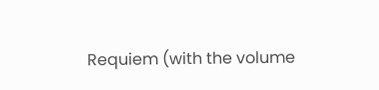Requiem (with the volume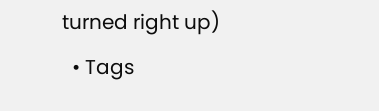turned right up)
  • Tags